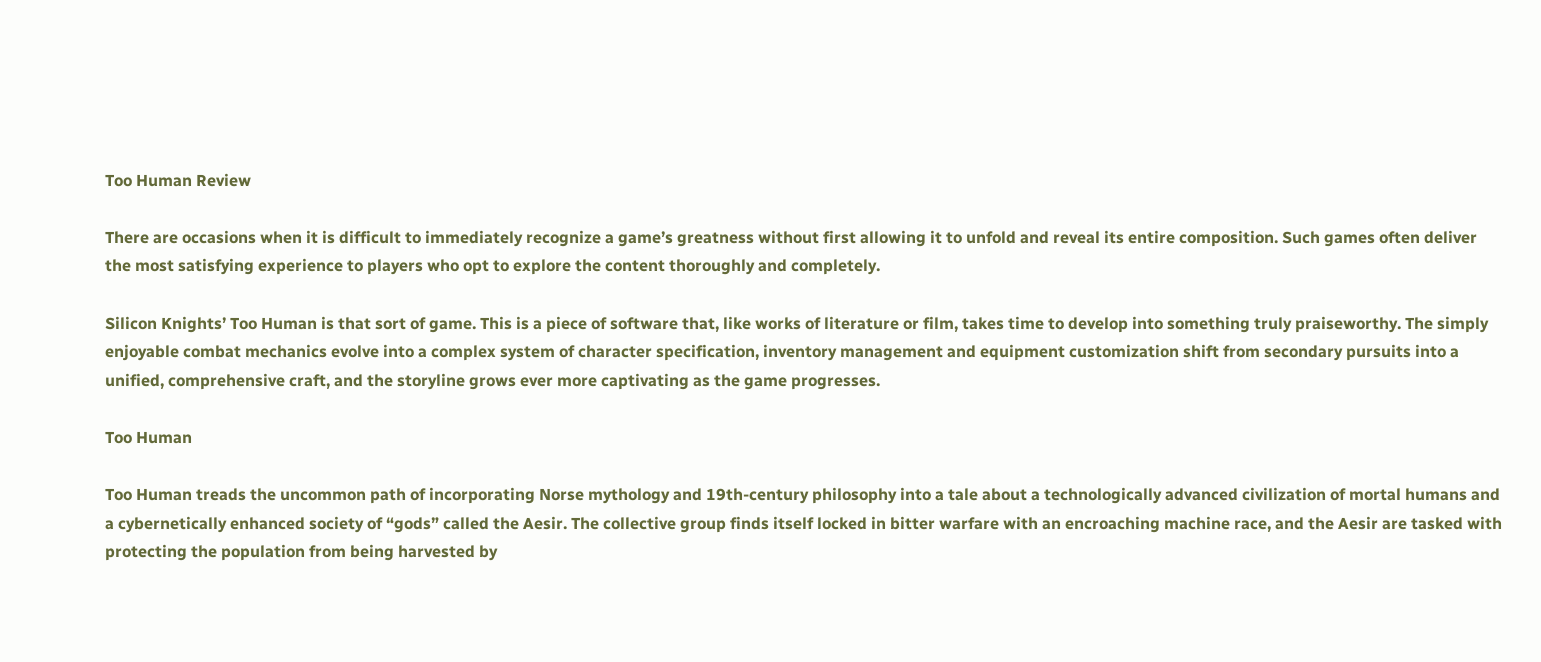Too Human Review

There are occasions when it is difficult to immediately recognize a game’s greatness without first allowing it to unfold and reveal its entire composition. Such games often deliver the most satisfying experience to players who opt to explore the content thoroughly and completely.

Silicon Knights’ Too Human is that sort of game. This is a piece of software that, like works of literature or film, takes time to develop into something truly praiseworthy. The simply enjoyable combat mechanics evolve into a complex system of character specification, inventory management and equipment customization shift from secondary pursuits into a unified, comprehensive craft, and the storyline grows ever more captivating as the game progresses.

Too Human

Too Human treads the uncommon path of incorporating Norse mythology and 19th-century philosophy into a tale about a technologically advanced civilization of mortal humans and a cybernetically enhanced society of “gods” called the Aesir. The collective group finds itself locked in bitter warfare with an encroaching machine race, and the Aesir are tasked with protecting the population from being harvested by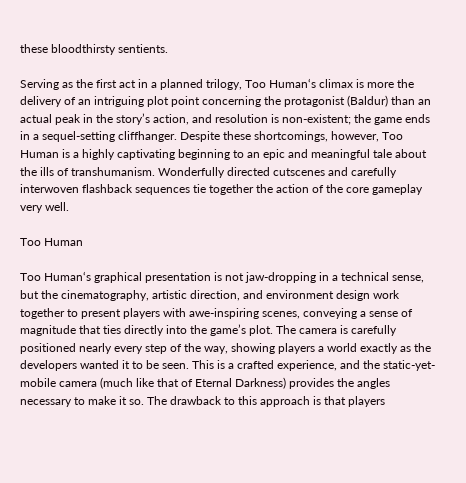these bloodthirsty sentients.

Serving as the first act in a planned trilogy, Too Human‘s climax is more the delivery of an intriguing plot point concerning the protagonist (Baldur) than an actual peak in the story’s action, and resolution is non-existent; the game ends in a sequel-setting cliffhanger. Despite these shortcomings, however, Too Human is a highly captivating beginning to an epic and meaningful tale about the ills of transhumanism. Wonderfully directed cutscenes and carefully interwoven flashback sequences tie together the action of the core gameplay very well.

Too Human

Too Human‘s graphical presentation is not jaw-dropping in a technical sense, but the cinematography, artistic direction, and environment design work together to present players with awe-inspiring scenes, conveying a sense of magnitude that ties directly into the game’s plot. The camera is carefully positioned nearly every step of the way, showing players a world exactly as the developers wanted it to be seen. This is a crafted experience, and the static-yet-mobile camera (much like that of Eternal Darkness) provides the angles necessary to make it so. The drawback to this approach is that players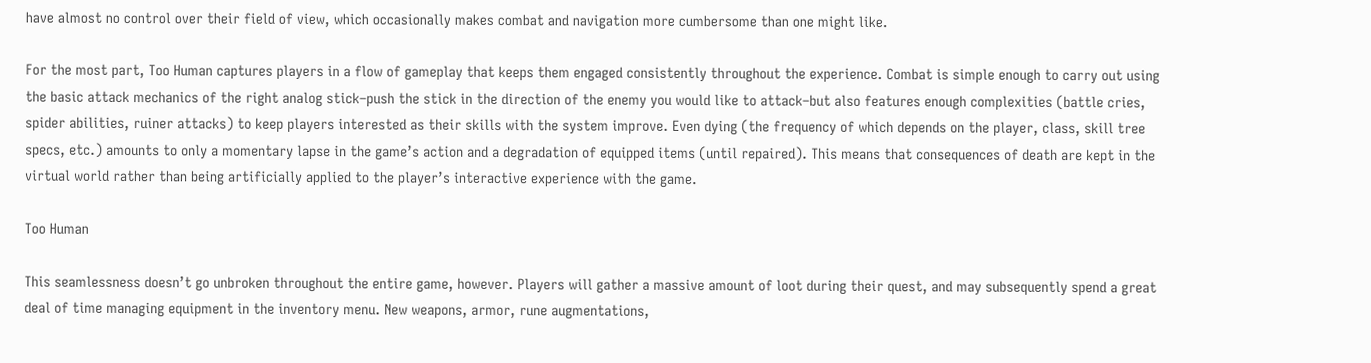have almost no control over their field of view, which occasionally makes combat and navigation more cumbersome than one might like.

For the most part, Too Human captures players in a flow of gameplay that keeps them engaged consistently throughout the experience. Combat is simple enough to carry out using the basic attack mechanics of the right analog stick–push the stick in the direction of the enemy you would like to attack–but also features enough complexities (battle cries, spider abilities, ruiner attacks) to keep players interested as their skills with the system improve. Even dying (the frequency of which depends on the player, class, skill tree specs, etc.) amounts to only a momentary lapse in the game’s action and a degradation of equipped items (until repaired). This means that consequences of death are kept in the virtual world rather than being artificially applied to the player’s interactive experience with the game.

Too Human

This seamlessness doesn’t go unbroken throughout the entire game, however. Players will gather a massive amount of loot during their quest, and may subsequently spend a great deal of time managing equipment in the inventory menu. New weapons, armor, rune augmentations,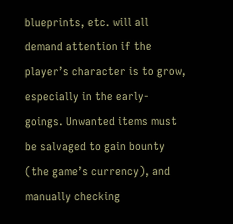blueprints, etc. will all demand attention if the player’s character is to grow, especially in the early-goings. Unwanted items must be salvaged to gain bounty (the game’s currency), and manually checking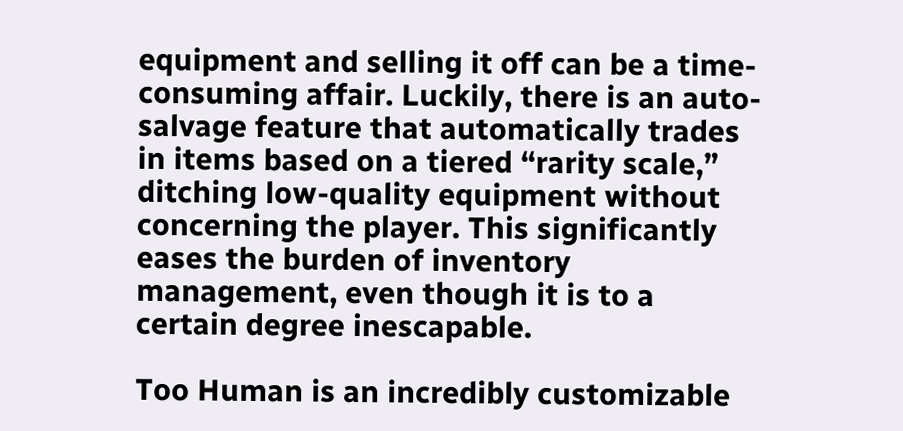equipment and selling it off can be a time-consuming affair. Luckily, there is an auto-salvage feature that automatically trades in items based on a tiered “rarity scale,” ditching low-quality equipment without concerning the player. This significantly eases the burden of inventory management, even though it is to a certain degree inescapable.

Too Human is an incredibly customizable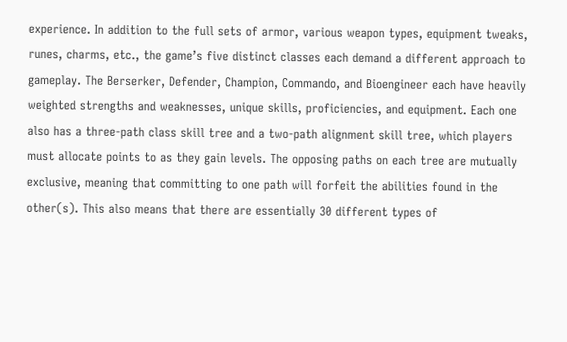experience. In addition to the full sets of armor, various weapon types, equipment tweaks, runes, charms, etc., the game’s five distinct classes each demand a different approach to gameplay. The Berserker, Defender, Champion, Commando, and Bioengineer each have heavily weighted strengths and weaknesses, unique skills, proficiencies, and equipment. Each one also has a three-path class skill tree and a two-path alignment skill tree, which players must allocate points to as they gain levels. The opposing paths on each tree are mutually exclusive, meaning that committing to one path will forfeit the abilities found in the other(s). This also means that there are essentially 30 different types of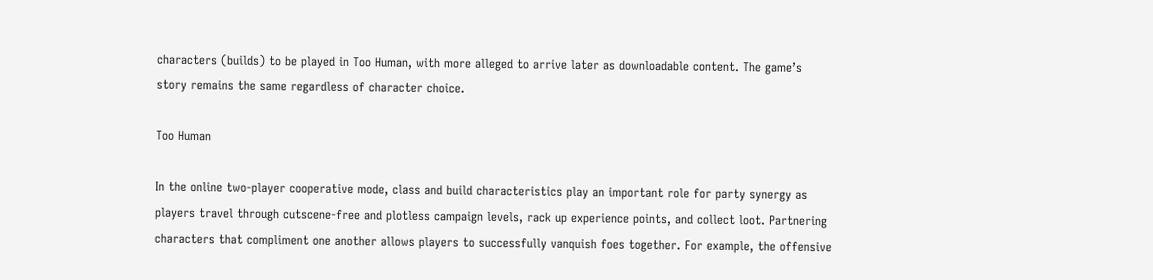characters (builds) to be played in Too Human, with more alleged to arrive later as downloadable content. The game’s story remains the same regardless of character choice.

Too Human

In the online two-player cooperative mode, class and build characteristics play an important role for party synergy as players travel through cutscene-free and plotless campaign levels, rack up experience points, and collect loot. Partnering characters that compliment one another allows players to successfully vanquish foes together. For example, the offensive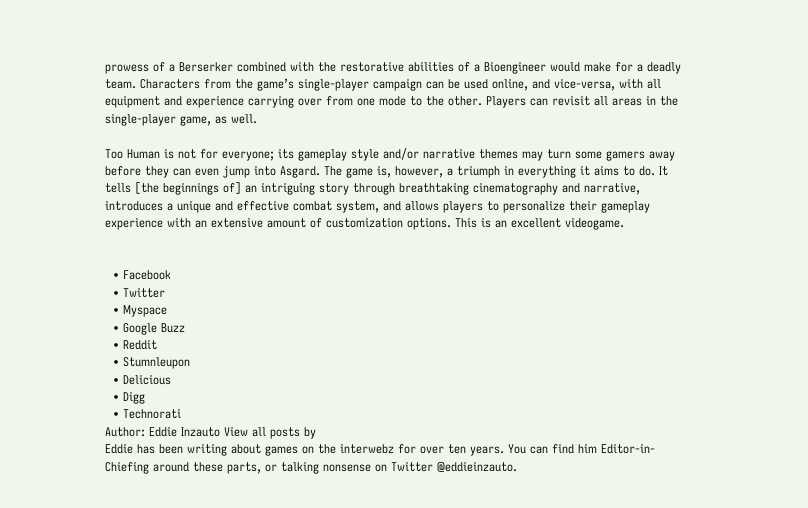prowess of a Berserker combined with the restorative abilities of a Bioengineer would make for a deadly team. Characters from the game’s single-player campaign can be used online, and vice-versa, with all equipment and experience carrying over from one mode to the other. Players can revisit all areas in the single-player game, as well.

Too Human is not for everyone; its gameplay style and/or narrative themes may turn some gamers away before they can even jump into Asgard. The game is, however, a triumph in everything it aims to do. It tells [the beginnings of] an intriguing story through breathtaking cinematography and narrative, introduces a unique and effective combat system, and allows players to personalize their gameplay experience with an extensive amount of customization options. This is an excellent videogame.


  • Facebook
  • Twitter
  • Myspace
  • Google Buzz
  • Reddit
  • Stumnleupon
  • Delicious
  • Digg
  • Technorati
Author: Eddie Inzauto View all posts by
Eddie has been writing about games on the interwebz for over ten years. You can find him Editor-in-Chiefing around these parts, or talking nonsense on Twitter @eddieinzauto.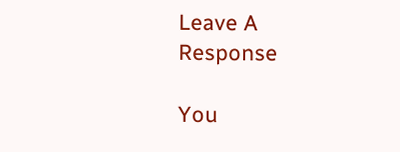Leave A Response

You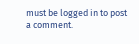must be logged in to post a comment.